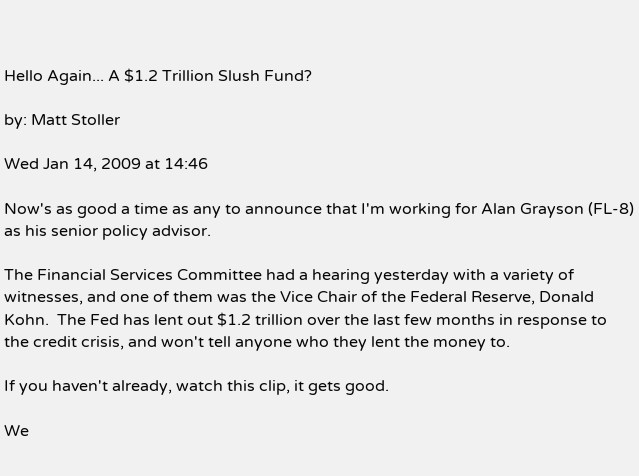Hello Again... A $1.2 Trillion Slush Fund?

by: Matt Stoller

Wed Jan 14, 2009 at 14:46

Now's as good a time as any to announce that I'm working for Alan Grayson (FL-8) as his senior policy advisor.

The Financial Services Committee had a hearing yesterday with a variety of witnesses, and one of them was the Vice Chair of the Federal Reserve, Donald Kohn.  The Fed has lent out $1.2 trillion over the last few months in response to the credit crisis, and won't tell anyone who they lent the money to.

If you haven't already, watch this clip, it gets good.

We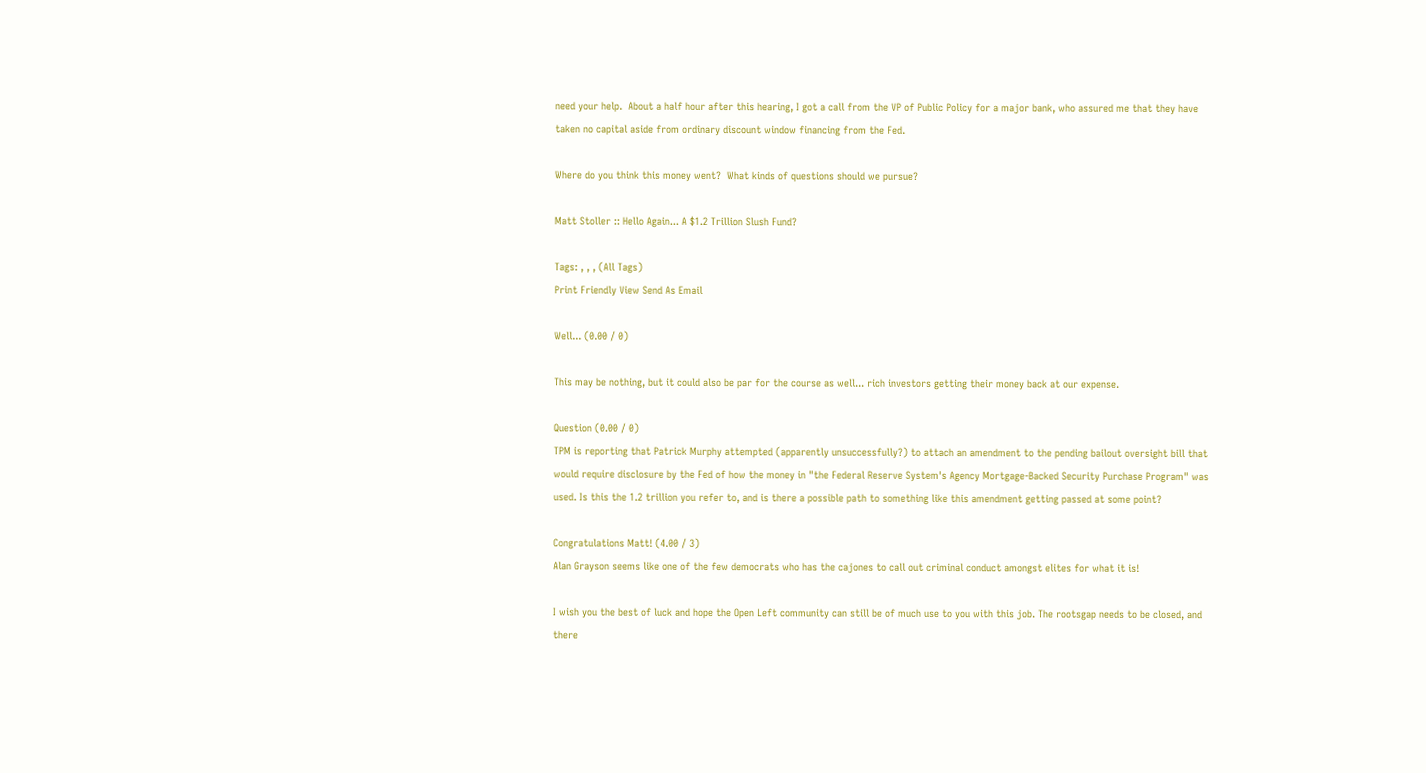need your help.  About a half hour after this hearing, I got a call from the VP of Public Policy for a major bank, who assured me that they have taken no capital aside from ordinary discount window financing from the Fed.

Where do you think this money went?  What kinds of questions should we pursue?

Matt Stoller :: Hello Again... A $1.2 Trillion Slush Fund?

Tags: , , , (All Tags)
Print Friendly View Send As Email

Well... (0.00 / 0)

This may be nothing, but it could also be par for the course as well... rich investors getting their money back at our expense.

Question (0.00 / 0)
TPM is reporting that Patrick Murphy attempted (apparently unsuccessfully?) to attach an amendment to the pending bailout oversight bill that would require disclosure by the Fed of how the money in "the Federal Reserve System's Agency Mortgage-Backed Security Purchase Program" was used. Is this the 1.2 trillion you refer to, and is there a possible path to something like this amendment getting passed at some point?

Congratulations Matt! (4.00 / 3)
Alan Grayson seems like one of the few democrats who has the cajones to call out criminal conduct amongst elites for what it is!

I wish you the best of luck and hope the Open Left community can still be of much use to you with this job. The rootsgap needs to be closed, and there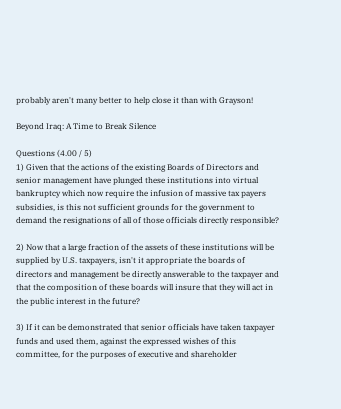probably aren't many better to help close it than with Grayson!

Beyond Iraq: A Time to Break Silence

Questions (4.00 / 5)
1) Given that the actions of the existing Boards of Directors and senior management have plunged these institutions into virtual bankruptcy which now require the infusion of massive tax payers subsidies, is this not sufficient grounds for the government to demand the resignations of all of those officials directly responsible?

2) Now that a large fraction of the assets of these institutions will be supplied by U.S. taxpayers, isn't it appropriate the boards of directors and management be directly answerable to the taxpayer and that the composition of these boards will insure that they will act in the public interest in the future?

3) If it can be demonstrated that senior officials have taken taxpayer funds and used them, against the expressed wishes of this committee, for the purposes of executive and shareholder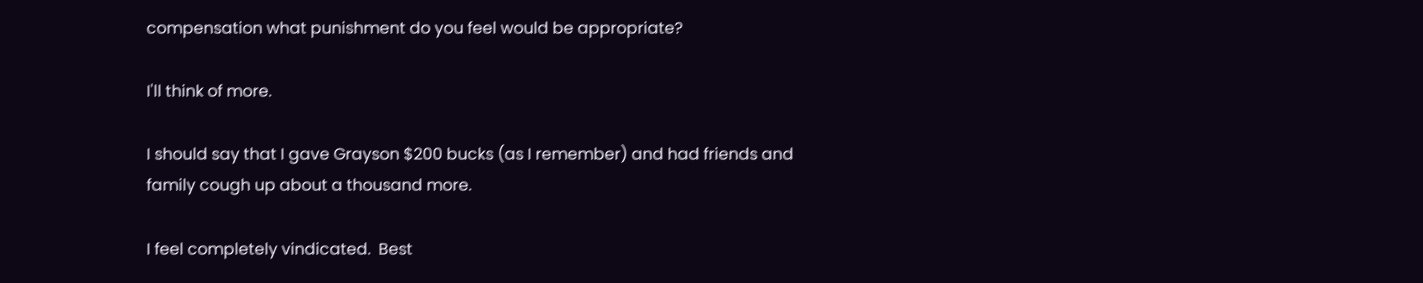compensation what punishment do you feel would be appropriate?

I'll think of more.

I should say that I gave Grayson $200 bucks (as I remember) and had friends and family cough up about a thousand more.

I feel completely vindicated.  Best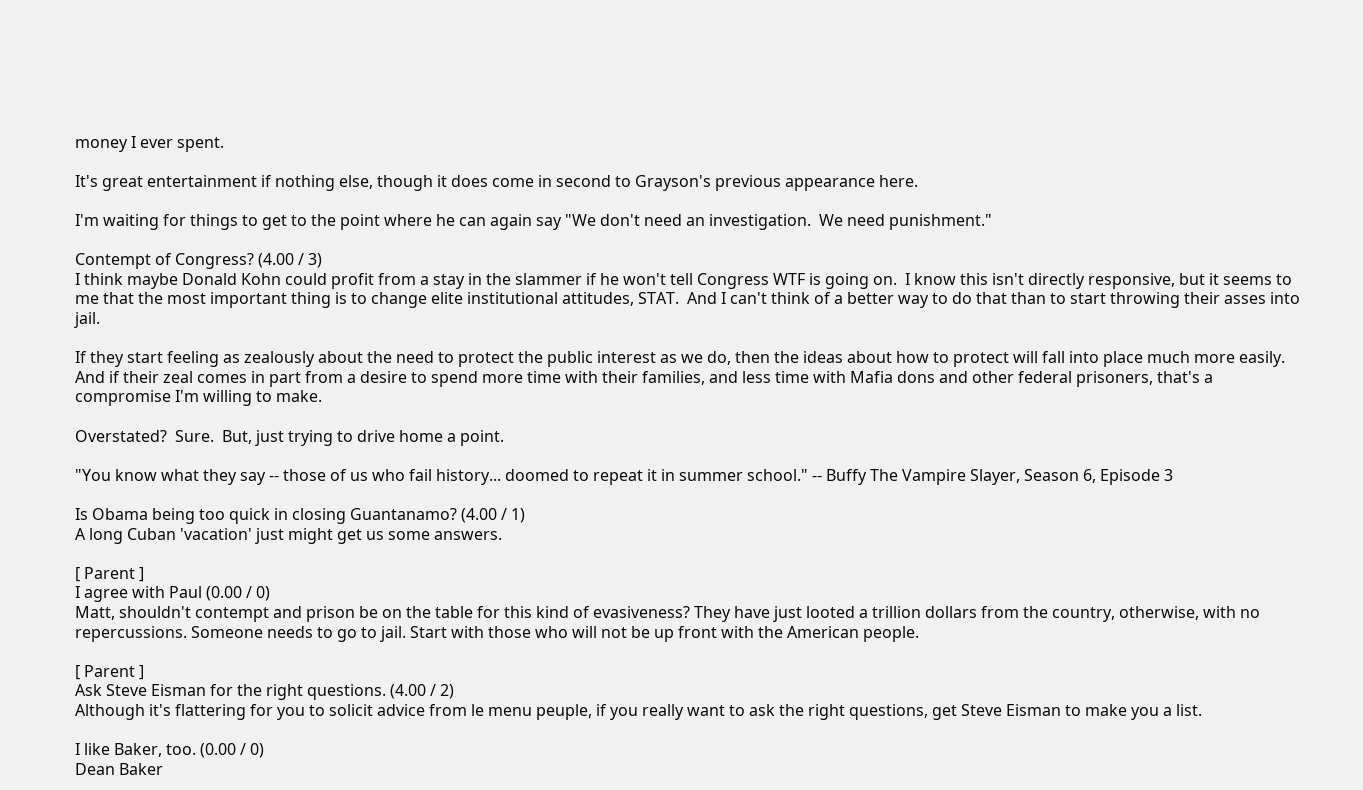money I ever spent.

It's great entertainment if nothing else, though it does come in second to Grayson's previous appearance here.

I'm waiting for things to get to the point where he can again say "We don't need an investigation.  We need punishment."

Contempt of Congress? (4.00 / 3)
I think maybe Donald Kohn could profit from a stay in the slammer if he won't tell Congress WTF is going on.  I know this isn't directly responsive, but it seems to me that the most important thing is to change elite institutional attitudes, STAT.  And I can't think of a better way to do that than to start throwing their asses into jail.

If they start feeling as zealously about the need to protect the public interest as we do, then the ideas about how to protect will fall into place much more easily.  And if their zeal comes in part from a desire to spend more time with their families, and less time with Mafia dons and other federal prisoners, that's a compromise I'm willing to make.

Overstated?  Sure.  But, just trying to drive home a point.

"You know what they say -- those of us who fail history... doomed to repeat it in summer school." -- Buffy The Vampire Slayer, Season 6, Episode 3

Is Obama being too quick in closing Guantanamo? (4.00 / 1)
A long Cuban 'vacation' just might get us some answers.

[ Parent ]
I agree with Paul (0.00 / 0)
Matt, shouldn't contempt and prison be on the table for this kind of evasiveness? They have just looted a trillion dollars from the country, otherwise, with no repercussions. Someone needs to go to jail. Start with those who will not be up front with the American people.

[ Parent ]
Ask Steve Eisman for the right questions. (4.00 / 2)
Although it's flattering for you to solicit advice from le menu peuple, if you really want to ask the right questions, get Steve Eisman to make you a list.

I like Baker, too. (0.00 / 0)
Dean Baker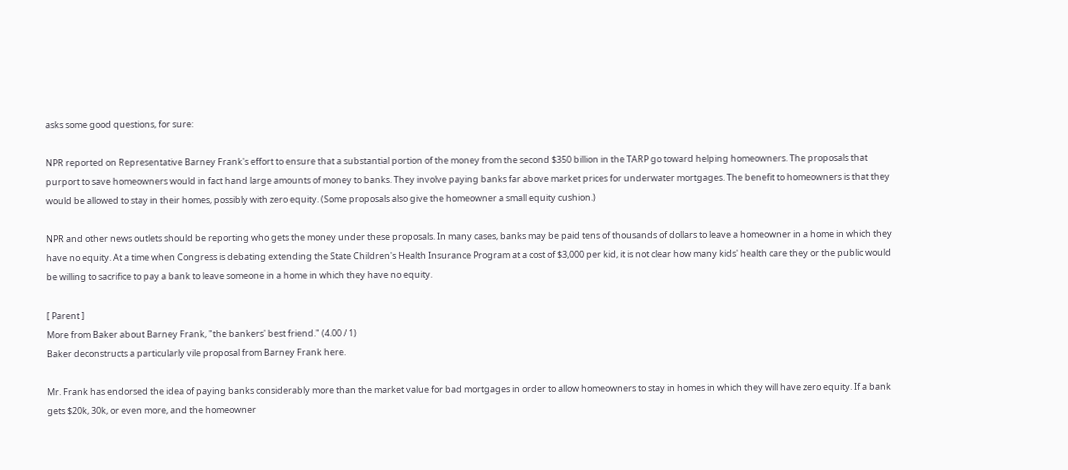asks some good questions, for sure:

NPR reported on Representative Barney Frank's effort to ensure that a substantial portion of the money from the second $350 billion in the TARP go toward helping homeowners. The proposals that purport to save homeowners would in fact hand large amounts of money to banks. They involve paying banks far above market prices for underwater mortgages. The benefit to homeowners is that they would be allowed to stay in their homes, possibly with zero equity. (Some proposals also give the homeowner a small equity cushion.)

NPR and other news outlets should be reporting who gets the money under these proposals. In many cases, banks may be paid tens of thousands of dollars to leave a homeowner in a home in which they have no equity. At a time when Congress is debating extending the State Children's Health Insurance Program at a cost of $3,000 per kid, it is not clear how many kids' health care they or the public would be willing to sacrifice to pay a bank to leave someone in a home in which they have no equity.

[ Parent ]
More from Baker about Barney Frank, "the bankers' best friend." (4.00 / 1)
Baker deconstructs a particularly vile proposal from Barney Frank here.

Mr. Frank has endorsed the idea of paying banks considerably more than the market value for bad mortgages in order to allow homeowners to stay in homes in which they will have zero equity. If a bank gets $20k, 30k, or even more, and the homeowner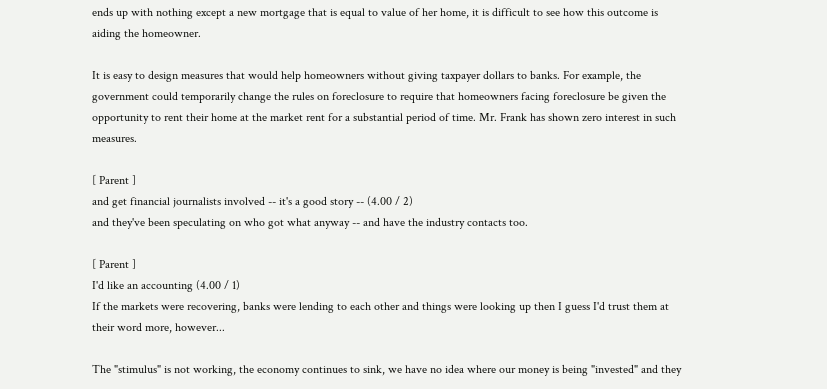ends up with nothing except a new mortgage that is equal to value of her home, it is difficult to see how this outcome is aiding the homeowner.

It is easy to design measures that would help homeowners without giving taxpayer dollars to banks. For example, the government could temporarily change the rules on foreclosure to require that homeowners facing foreclosure be given the opportunity to rent their home at the market rent for a substantial period of time. Mr. Frank has shown zero interest in such measures.

[ Parent ]
and get financial journalists involved -- it's a good story -- (4.00 / 2)
and they've been speculating on who got what anyway -- and have the industry contacts too.

[ Parent ]
I'd like an accounting (4.00 / 1)
If the markets were recovering, banks were lending to each other and things were looking up then I guess I'd trust them at their word more, however...

The "stimulus" is not working, the economy continues to sink, we have no idea where our money is being "invested" and they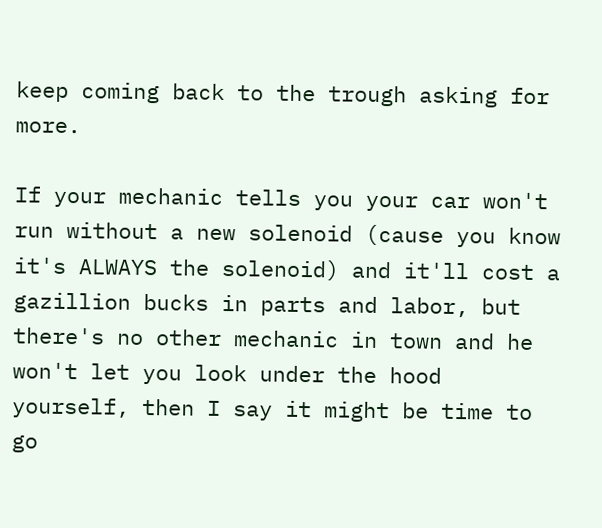keep coming back to the trough asking for more.

If your mechanic tells you your car won't run without a new solenoid (cause you know it's ALWAYS the solenoid) and it'll cost a gazillion bucks in parts and labor, but there's no other mechanic in town and he won't let you look under the hood yourself, then I say it might be time to go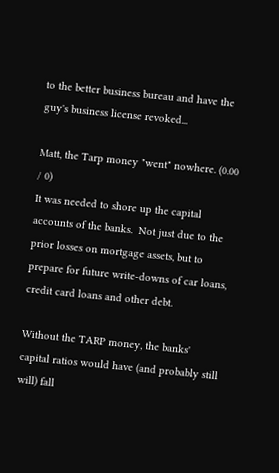to the better business bureau and have the guy's business license revoked...

Matt, the Tarp money "went" nowhere. (0.00 / 0)
It was needed to shore up the capital accounts of the banks.  Not just due to the prior losses on mortgage assets, but to prepare for future write-downs of car loans, credit card loans and other debt.

Without the TARP money, the banks' capital ratios would have (and probably still will) fall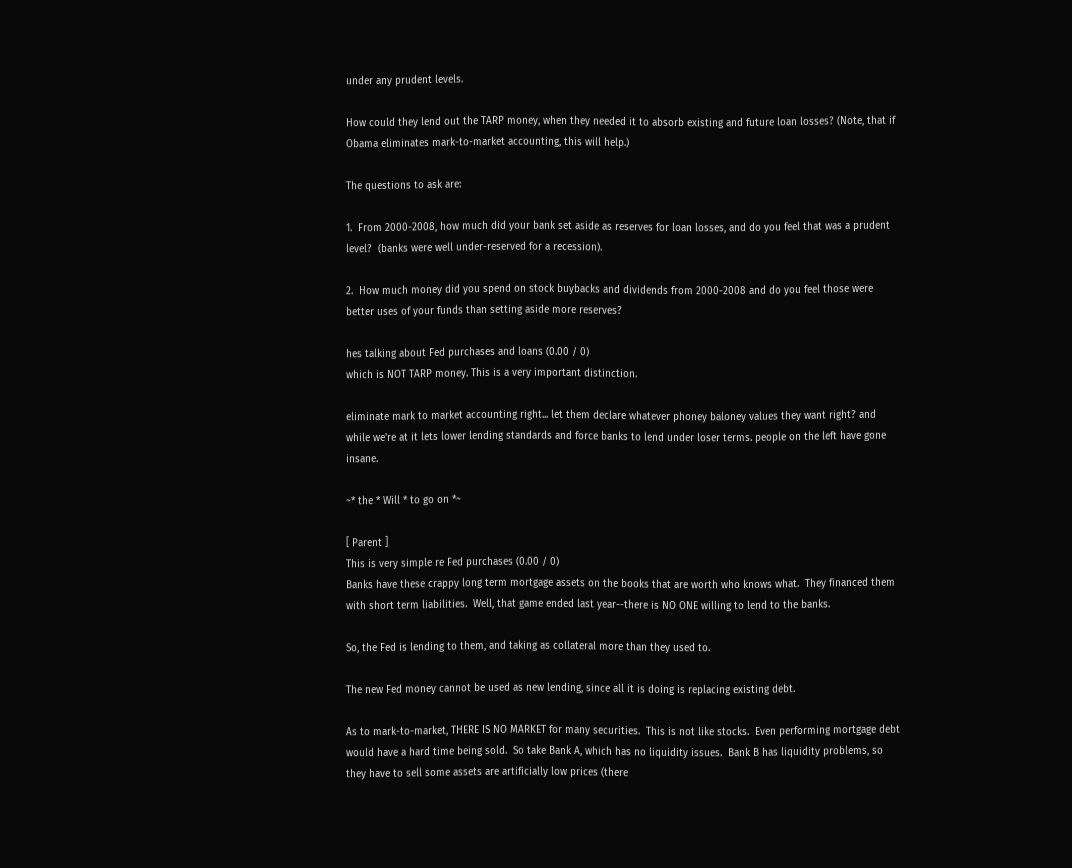under any prudent levels.

How could they lend out the TARP money, when they needed it to absorb existing and future loan losses? (Note, that if Obama eliminates mark-to-market accounting, this will help.)

The questions to ask are:

1.  From 2000-2008, how much did your bank set aside as reserves for loan losses, and do you feel that was a prudent level?  (banks were well under-reserved for a recession).

2.  How much money did you spend on stock buybacks and dividends from 2000-2008 and do you feel those were better uses of your funds than setting aside more reserves?

hes talking about Fed purchases and loans (0.00 / 0)
which is NOT TARP money. This is a very important distinction.

eliminate mark to market accounting right... let them declare whatever phoney baloney values they want right? and while we're at it lets lower lending standards and force banks to lend under loser terms. people on the left have gone insane.

~* the * Will * to go on *~

[ Parent ]
This is very simple re Fed purchases (0.00 / 0)
Banks have these crappy long term mortgage assets on the books that are worth who knows what.  They financed them with short term liabilities.  Well, that game ended last year--there is NO ONE willing to lend to the banks.

So, the Fed is lending to them, and taking as collateral more than they used to.

The new Fed money cannot be used as new lending, since all it is doing is replacing existing debt.

As to mark-to-market, THERE IS NO MARKET for many securities.  This is not like stocks.  Even performing mortgage debt would have a hard time being sold.  So take Bank A, which has no liquidity issues.  Bank B has liquidity problems, so they have to sell some assets are artificially low prices (there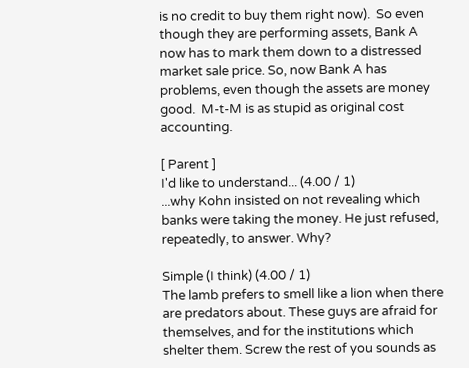is no credit to buy them right now).  So even though they are performing assets, Bank A now has to mark them down to a distressed market sale price. So, now Bank A has problems, even though the assets are money good.  M-t-M is as stupid as original cost accounting.

[ Parent ]
I'd like to understand... (4.00 / 1)
...why Kohn insisted on not revealing which banks were taking the money. He just refused, repeatedly, to answer. Why?

Simple (I think) (4.00 / 1)
The lamb prefers to smell like a lion when there are predators about. These guys are afraid for themselves, and for the institutions which shelter them. Screw the rest of you sounds as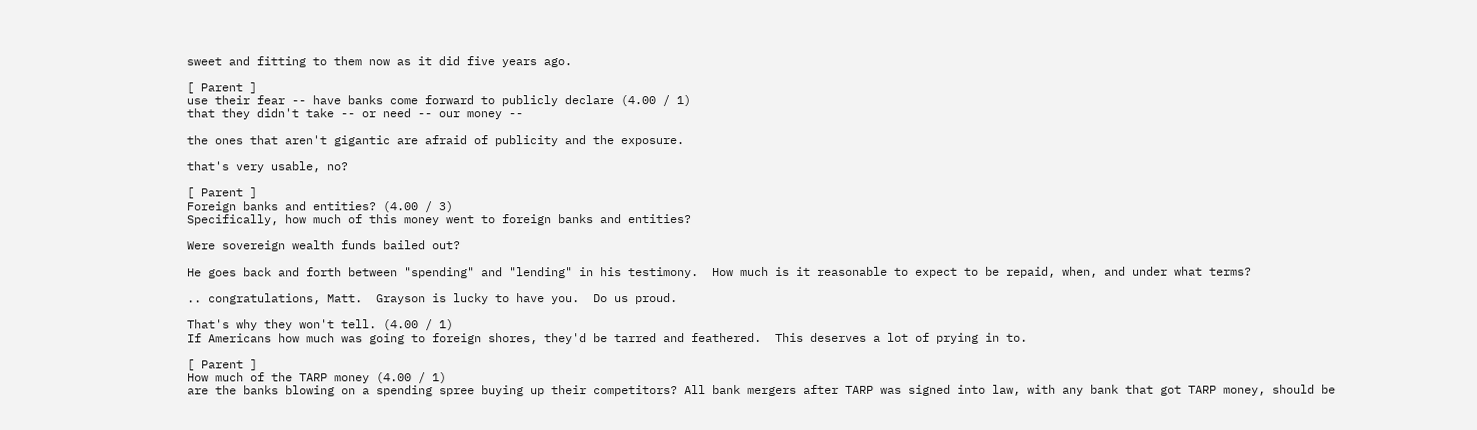sweet and fitting to them now as it did five years ago.

[ Parent ]
use their fear -- have banks come forward to publicly declare (4.00 / 1)
that they didn't take -- or need -- our money --

the ones that aren't gigantic are afraid of publicity and the exposure.

that's very usable, no?

[ Parent ]
Foreign banks and entities? (4.00 / 3)
Specifically, how much of this money went to foreign banks and entities?

Were sovereign wealth funds bailed out?

He goes back and forth between "spending" and "lending" in his testimony.  How much is it reasonable to expect to be repaid, when, and under what terms?

.. congratulations, Matt.  Grayson is lucky to have you.  Do us proud.

That's why they won't tell. (4.00 / 1)
If Americans how much was going to foreign shores, they'd be tarred and feathered.  This deserves a lot of prying in to.

[ Parent ]
How much of the TARP money (4.00 / 1)
are the banks blowing on a spending spree buying up their competitors? All bank mergers after TARP was signed into law, with any bank that got TARP money, should be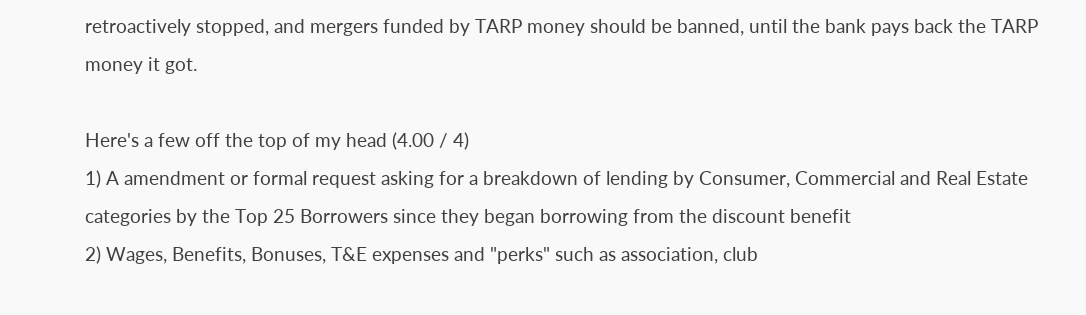retroactively stopped, and mergers funded by TARP money should be banned, until the bank pays back the TARP money it got.

Here's a few off the top of my head (4.00 / 4)
1) A amendment or formal request asking for a breakdown of lending by Consumer, Commercial and Real Estate categories by the Top 25 Borrowers since they began borrowing from the discount benefit
2) Wages, Benefits, Bonuses, T&E expenses and "perks" such as association, club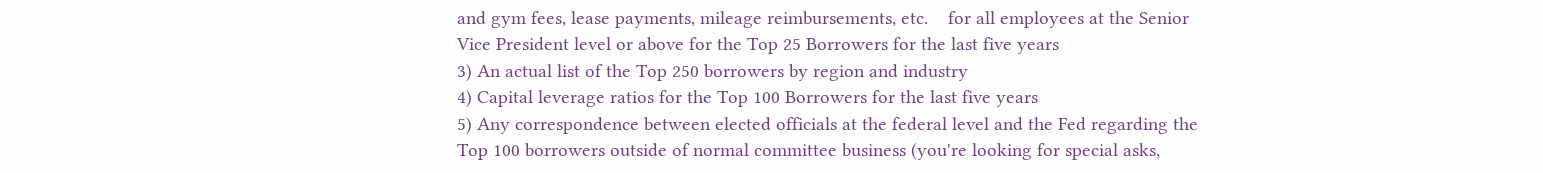and gym fees, lease payments, mileage reimbursements, etc.    for all employees at the Senior Vice President level or above for the Top 25 Borrowers for the last five years
3) An actual list of the Top 250 borrowers by region and industry
4) Capital leverage ratios for the Top 100 Borrowers for the last five years
5) Any correspondence between elected officials at the federal level and the Fed regarding the Top 100 borrowers outside of normal committee business (you're looking for special asks,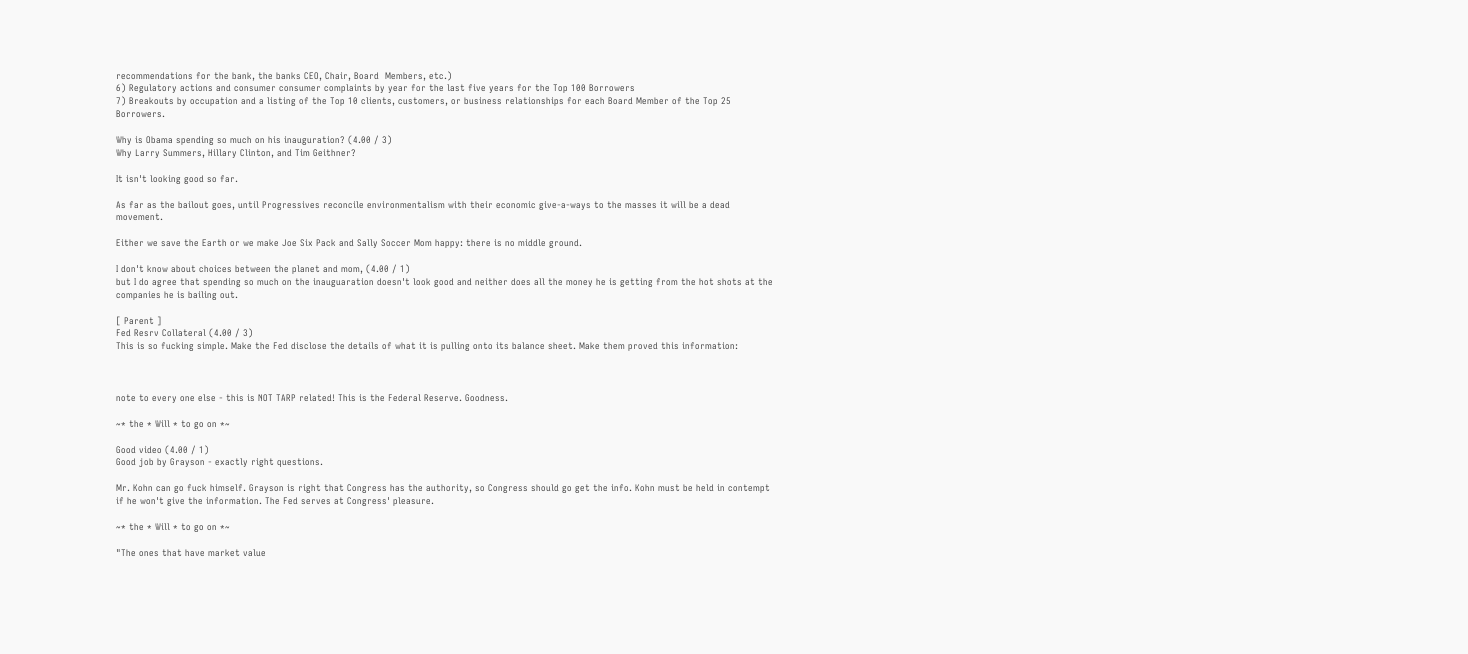recommendations for the bank, the banks CEO, Chair, Board  Members, etc.)
6) Regulatory actions and consumer consumer complaints by year for the last five years for the Top 100 Borrowers
7) Breakouts by occupation and a listing of the Top 10 clients, customers, or business relationships for each Board Member of the Top 25 Borrowers.

Why is Obama spending so much on his inauguration? (4.00 / 3)
Why Larry Summers, Hillary Clinton, and Tim Geithner?

It isn't looking good so far.

As far as the bailout goes, until Progressives reconcile environmentalism with their economic give-a-ways to the masses it will be a dead movement.

Either we save the Earth or we make Joe Six Pack and Sally Soccer Mom happy: there is no middle ground.

I don't know about choices between the planet and mom, (4.00 / 1)
but I do agree that spending so much on the inauguaration doesn't look good and neither does all the money he is getting from the hot shots at the companies he is bailing out.

[ Parent ]
Fed Resrv Collateral (4.00 / 3)
This is so fucking simple. Make the Fed disclose the details of what it is pulling onto its balance sheet. Make them proved this information:



note to every one else - this is NOT TARP related! This is the Federal Reserve. Goodness.

~* the * Will * to go on *~

Good video (4.00 / 1)
Good job by Grayson - exactly right questions.

Mr. Kohn can go fuck himself. Grayson is right that Congress has the authority, so Congress should go get the info. Kohn must be held in contempt if he won't give the information. The Fed serves at Congress' pleasure.

~* the * Will * to go on *~

"The ones that have market value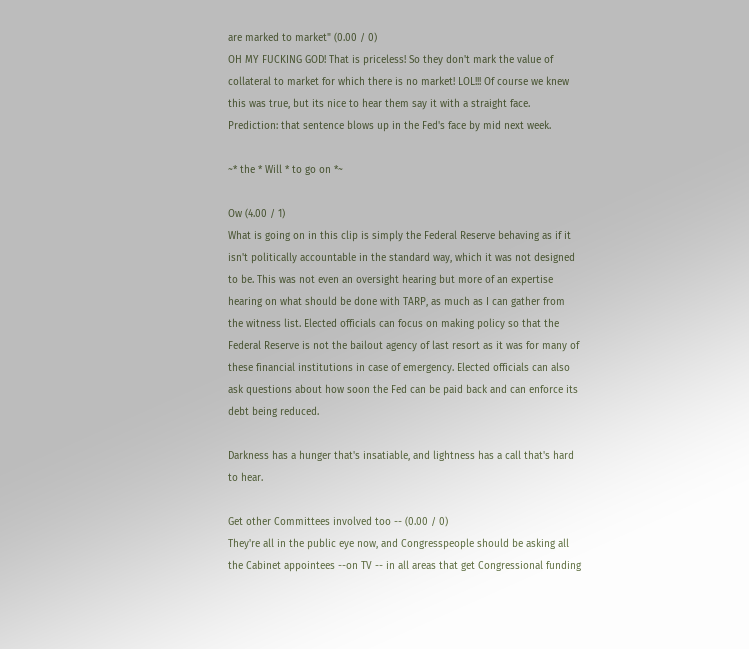are marked to market" (0.00 / 0)
OH MY FUCKING GOD! That is priceless! So they don't mark the value of collateral to market for which there is no market! LOL!!! Of course we knew this was true, but its nice to hear them say it with a straight face. Prediction: that sentence blows up in the Fed's face by mid next week.

~* the * Will * to go on *~

Ow (4.00 / 1)
What is going on in this clip is simply the Federal Reserve behaving as if it isn't politically accountable in the standard way, which it was not designed to be. This was not even an oversight hearing but more of an expertise hearing on what should be done with TARP, as much as I can gather from the witness list. Elected officials can focus on making policy so that the Federal Reserve is not the bailout agency of last resort as it was for many of these financial institutions in case of emergency. Elected officials can also ask questions about how soon the Fed can be paid back and can enforce its debt being reduced.

Darkness has a hunger that's insatiable, and lightness has a call that's hard to hear.

Get other Committees involved too -- (0.00 / 0)
They're all in the public eye now, and Congresspeople should be asking all the Cabinet appointees --on TV -- in all areas that get Congressional funding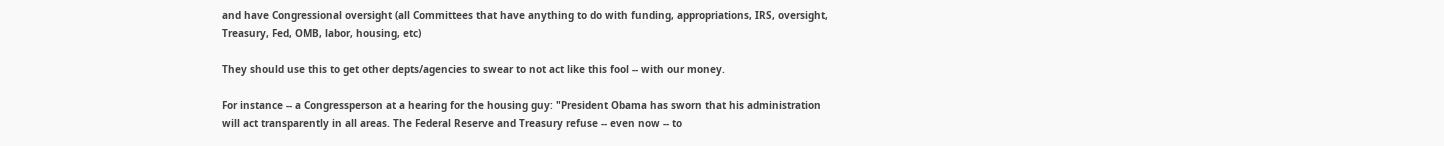and have Congressional oversight (all Committees that have anything to do with funding, appropriations, IRS, oversight, Treasury, Fed, OMB, labor, housing, etc)

They should use this to get other depts/agencies to swear to not act like this fool -- with our money.

For instance -- a Congressperson at a hearing for the housing guy: "President Obama has sworn that his administration will act transparently in all areas. The Federal Reserve and Treasury refuse -- even now -- to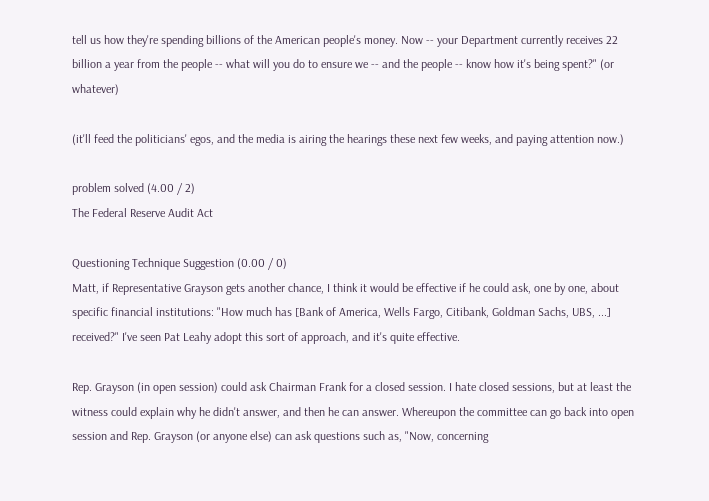tell us how they're spending billions of the American people's money. Now -- your Department currently receives 22 billion a year from the people -- what will you do to ensure we -- and the people -- know how it's being spent?" (or whatever)

(it'll feed the politicians' egos, and the media is airing the hearings these next few weeks, and paying attention now.)

problem solved (4.00 / 2)
The Federal Reserve Audit Act

Questioning Technique Suggestion (0.00 / 0)
Matt, if Representative Grayson gets another chance, I think it would be effective if he could ask, one by one, about specific financial institutions: "How much has [Bank of America, Wells Fargo, Citibank, Goldman Sachs, UBS, ...] received?" I've seen Pat Leahy adopt this sort of approach, and it's quite effective.

Rep. Grayson (in open session) could ask Chairman Frank for a closed session. I hate closed sessions, but at least the witness could explain why he didn't answer, and then he can answer. Whereupon the committee can go back into open session and Rep. Grayson (or anyone else) can ask questions such as, "Now, concerning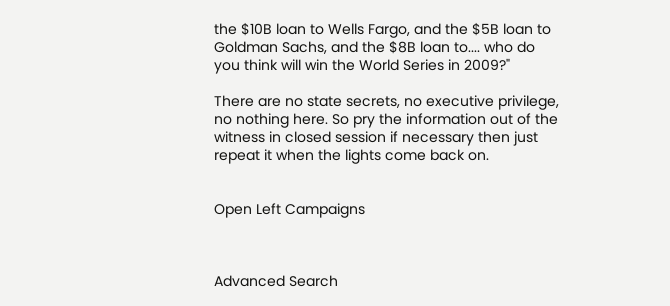the $10B loan to Wells Fargo, and the $5B loan to Goldman Sachs, and the $8B loan to.... who do you think will win the World Series in 2009?"

There are no state secrets, no executive privilege, no nothing here. So pry the information out of the witness in closed session if necessary then just repeat it when the lights come back on.


Open Left Campaigns



Advanced Search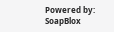Powered by: SoapBlox